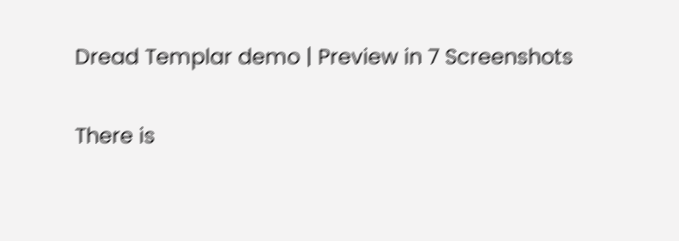Dread Templar demo | Preview in 7 Screenshots

There is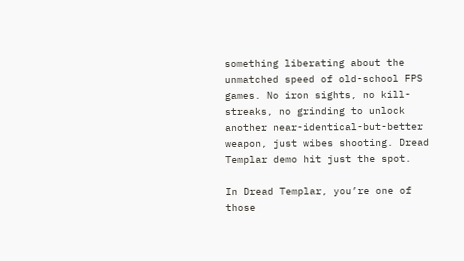something liberating about the unmatched speed of old-school FPS games. No iron sights, no kill-streaks, no grinding to unlock another near-identical-but-better weapon, just wibes shooting. Dread Templar demo hit just the spot.

In Dread Templar, you’re one of those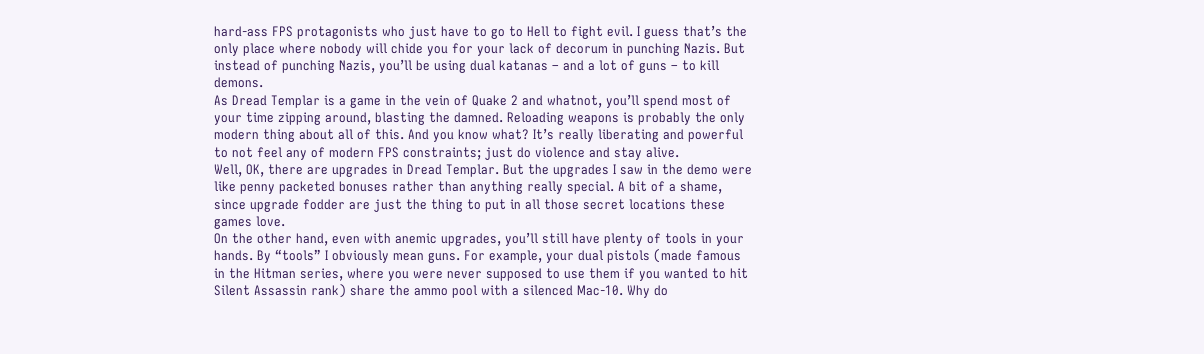hard-ass FPS protagonists who just have to go to Hell to fight evil. I guess that’s the only place where nobody will chide you for your lack of decorum in punching Nazis. But instead of punching Nazis, you’ll be using dual katanas – and a lot of guns – to kill demons.
As Dread Templar is a game in the vein of Quake 2 and whatnot, you’ll spend most of your time zipping around, blasting the damned. Reloading weapons is probably the only modern thing about all of this. And you know what? It’s really liberating and powerful to not feel any of modern FPS constraints; just do violence and stay alive.
Well, OK, there are upgrades in Dread Templar. But the upgrades I saw in the demo were like penny packeted bonuses rather than anything really special. A bit of a shame, since upgrade fodder are just the thing to put in all those secret locations these games love.
On the other hand, even with anemic upgrades, you’ll still have plenty of tools in your hands. By “tools” I obviously mean guns. For example, your dual pistols (made famous in the Hitman series, where you were never supposed to use them if you wanted to hit Silent Assassin rank) share the ammo pool with a silenced Mac-10. Why do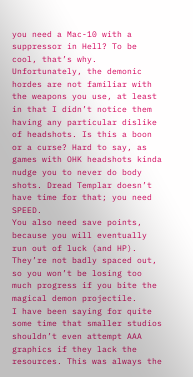you need a Mac-10 with a suppressor in Hell? To be cool, that’s why.
Unfortunately, the demonic hordes are not familiar with the weapons you use, at least in that I didn’t notice them having any particular dislike of headshots. Is this a boon or a curse? Hard to say, as games with OHK headshots kinda nudge you to never do body shots. Dread Templar doesn’t have time for that; you need SPEED.
You also need save points, because you will eventually run out of luck (and HP). They’re not badly spaced out, so you won’t be losing too much progress if you bite the magical demon projectile.
I have been saying for quite some time that smaller studios shouldn’t even attempt AAA graphics if they lack the resources. This was always the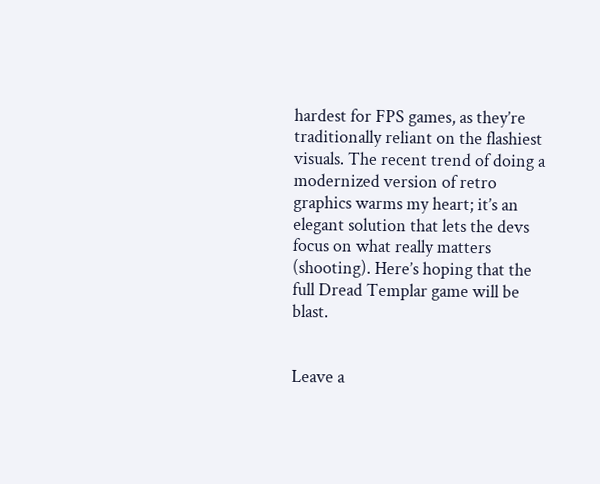hardest for FPS games, as they’re traditionally reliant on the flashiest visuals. The recent trend of doing a modernized version of retro graphics warms my heart; it’s an elegant solution that lets the devs focus on what really matters (shooting). Here’s hoping that the full Dread Templar game will be blast.


Leave a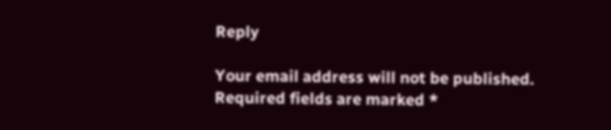Reply

Your email address will not be published. Required fields are marked *